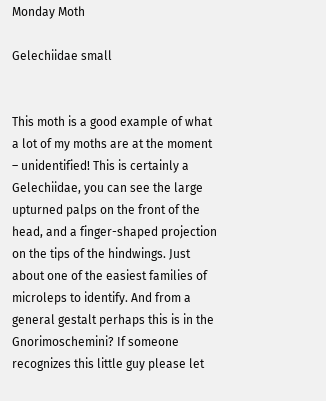Monday Moth

Gelechiidae small


This moth is a good example of what a lot of my moths are at the moment – unidentified! This is certainly a Gelechiidae, you can see the large upturned palps on the front of the head, and a finger-shaped projection on the tips of the hindwings. Just about one of the easiest families of microleps to identify. And from a general gestalt perhaps this is in the Gnorimoschemini? If someone recognizes this little guy please let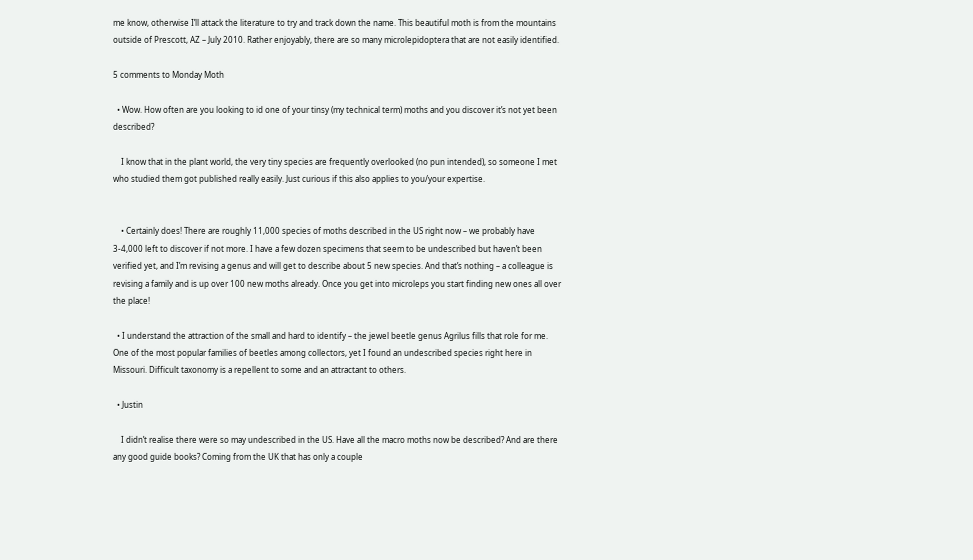me know, otherwise I’ll attack the literature to try and track down the name. This beautiful moth is from the mountains outside of Prescott, AZ – July 2010. Rather enjoyably, there are so many microlepidoptera that are not easily identified.

5 comments to Monday Moth

  • Wow. How often are you looking to id one of your tinsy (my technical term) moths and you discover it’s not yet been described?

    I know that in the plant world, the very tiny species are frequently overlooked (no pun intended), so someone I met who studied them got published really easily. Just curious if this also applies to you/your expertise.


    • Certainly does! There are roughly 11,000 species of moths described in the US right now – we probably have 3-4,000 left to discover if not more. I have a few dozen specimens that seem to be undescribed but haven’t been verified yet, and I’m revising a genus and will get to describe about 5 new species. And that’s nothing – a colleague is revising a family and is up over 100 new moths already. Once you get into microleps you start finding new ones all over the place!

  • I understand the attraction of the small and hard to identify – the jewel beetle genus Agrilus fills that role for me. One of the most popular families of beetles among collectors, yet I found an undescribed species right here in Missouri. Difficult taxonomy is a repellent to some and an attractant to others.

  • Justin

    I didn’t realise there were so may undescribed in the US. Have all the macro moths now be described? And are there any good guide books? Coming from the UK that has only a couple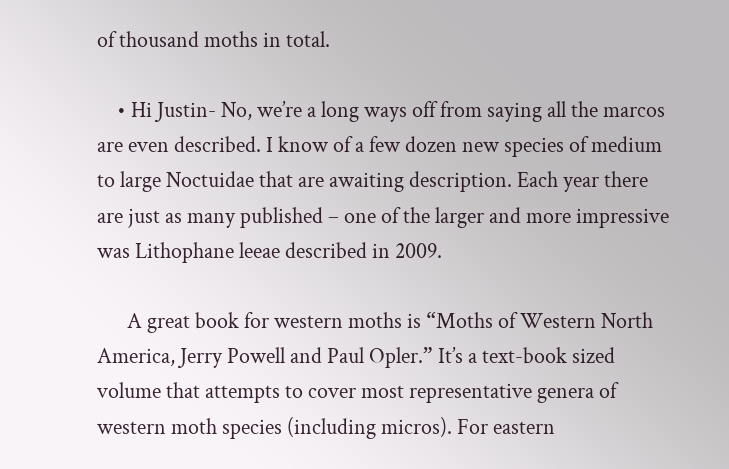of thousand moths in total.

    • Hi Justin- No, we’re a long ways off from saying all the marcos are even described. I know of a few dozen new species of medium to large Noctuidae that are awaiting description. Each year there are just as many published – one of the larger and more impressive was Lithophane leeae described in 2009.

      A great book for western moths is “Moths of Western North America, Jerry Powell and Paul Opler.” It’s a text-book sized volume that attempts to cover most representative genera of western moth species (including micros). For eastern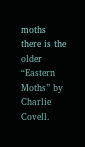moths there is the older “Eastern Moths” by Charlie Covell.